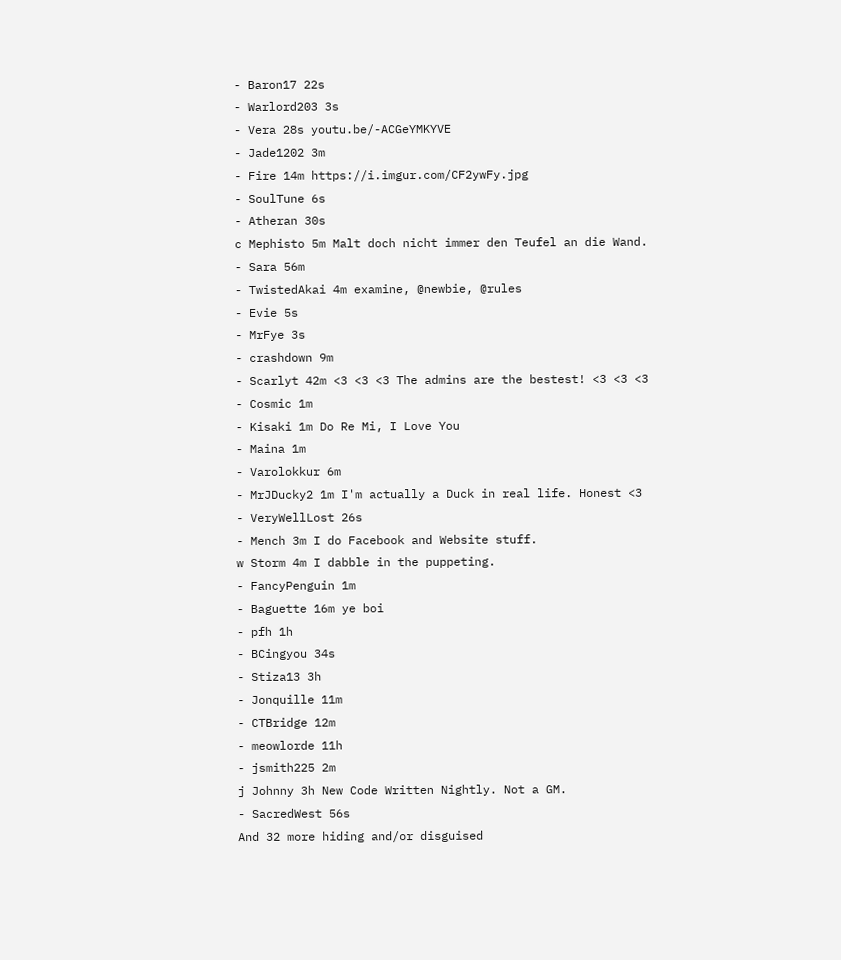- Baron17 22s
- Warlord203 3s
- Vera 28s youtu.be/-ACGeYMKYVE
- Jade1202 3m
- Fire 14m https://i.imgur.com/CF2ywFy.jpg
- SoulTune 6s
- Atheran 30s
c Mephisto 5m Malt doch nicht immer den Teufel an die Wand.
- Sara 56m
- TwistedAkai 4m examine, @newbie, @rules
- Evie 5s
- MrFye 3s
- crashdown 9m
- Scarlyt 42m <3 <3 <3 The admins are the bestest! <3 <3 <3
- Cosmic 1m
- Kisaki 1m Do Re Mi, I Love You
- Maina 1m
- Varolokkur 6m
- MrJDucky2 1m I'm actually a Duck in real life. Honest <3
- VeryWellLost 26s
- Mench 3m I do Facebook and Website stuff.
w Storm 4m I dabble in the puppeting.
- FancyPenguin 1m
- Baguette 16m ye boi
- pfh 1h
- BCingyou 34s
- Stiza13 3h
- Jonquille 11m
- CTBridge 12m
- meowlorde 11h
- jsmith225 2m
j Johnny 3h New Code Written Nightly. Not a GM.
- SacredWest 56s
And 32 more hiding and/or disguised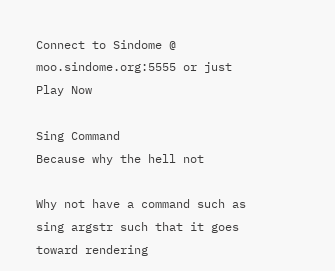Connect to Sindome @ moo.sindome.org:5555 or just Play Now

Sing Command
Because why the hell not

Why not have a command such as sing argstr such that it goes toward rendering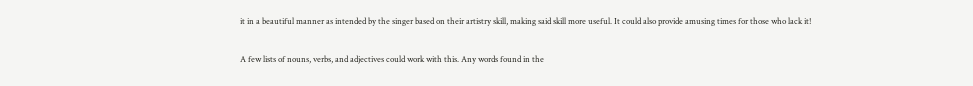it in a beautiful manner as intended by the singer based on their artistry skill, making said skill more useful. It could also provide amusing times for those who lack it!

A few lists of nouns, verbs, and adjectives could work with this. Any words found in the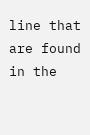line that are found in the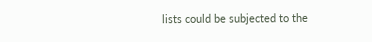lists could be subjected to the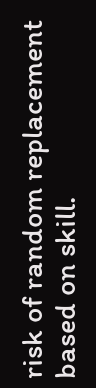risk of random replacement based on skill.